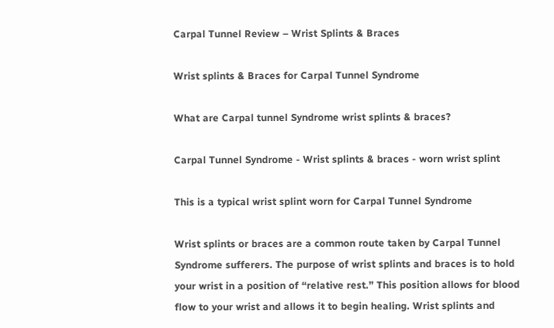Carpal Tunnel Review – Wrist Splints & Braces

Wrist splints & Braces for Carpal Tunnel Syndrome

What are Carpal tunnel Syndrome wrist splints & braces?

Carpal Tunnel Syndrome - Wrist splints & braces - worn wrist splint

This is a typical wrist splint worn for Carpal Tunnel Syndrome

Wrist splints or braces are a common route taken by Carpal Tunnel Syndrome sufferers. The purpose of wrist splints and braces is to hold your wrist in a position of “relative rest.” This position allows for blood flow to your wrist and allows it to begin healing. Wrist splints and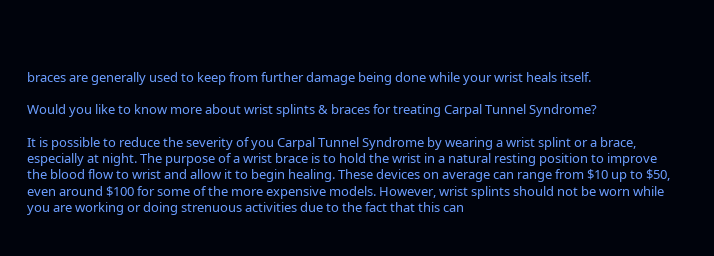braces are generally used to keep from further damage being done while your wrist heals itself.

Would you like to know more about wrist splints & braces for treating Carpal Tunnel Syndrome?

It is possible to reduce the severity of you Carpal Tunnel Syndrome by wearing a wrist splint or a brace, especially at night. The purpose of a wrist brace is to hold the wrist in a natural resting position to improve the blood flow to wrist and allow it to begin healing. These devices on average can range from $10 up to $50, even around $100 for some of the more expensive models. However, wrist splints should not be worn while you are working or doing strenuous activities due to the fact that this can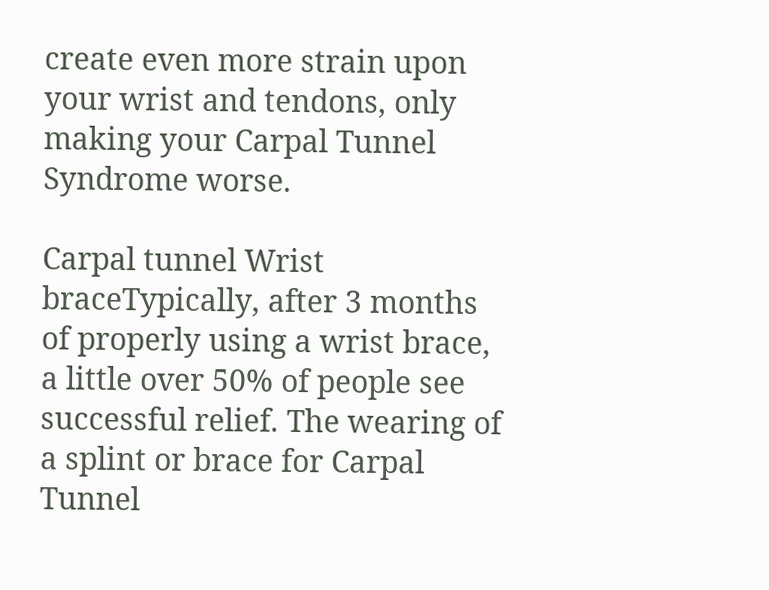create even more strain upon your wrist and tendons, only making your Carpal Tunnel Syndrome worse.

Carpal tunnel Wrist braceTypically, after 3 months of properly using a wrist brace, a little over 50% of people see successful relief. The wearing of a splint or brace for Carpal Tunnel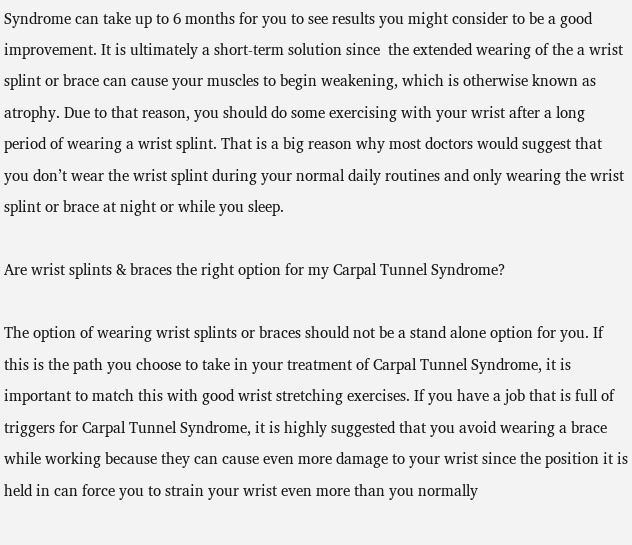Syndrome can take up to 6 months for you to see results you might consider to be a good improvement. It is ultimately a short-term solution since  the extended wearing of the a wrist splint or brace can cause your muscles to begin weakening, which is otherwise known as atrophy. Due to that reason, you should do some exercising with your wrist after a long period of wearing a wrist splint. That is a big reason why most doctors would suggest that you don’t wear the wrist splint during your normal daily routines and only wearing the wrist splint or brace at night or while you sleep.

Are wrist splints & braces the right option for my Carpal Tunnel Syndrome?

The option of wearing wrist splints or braces should not be a stand alone option for you. If this is the path you choose to take in your treatment of Carpal Tunnel Syndrome, it is important to match this with good wrist stretching exercises. If you have a job that is full of triggers for Carpal Tunnel Syndrome, it is highly suggested that you avoid wearing a brace while working because they can cause even more damage to your wrist since the position it is held in can force you to strain your wrist even more than you normally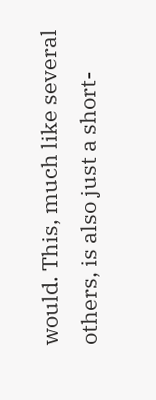would. This, much like several others, is also just a short-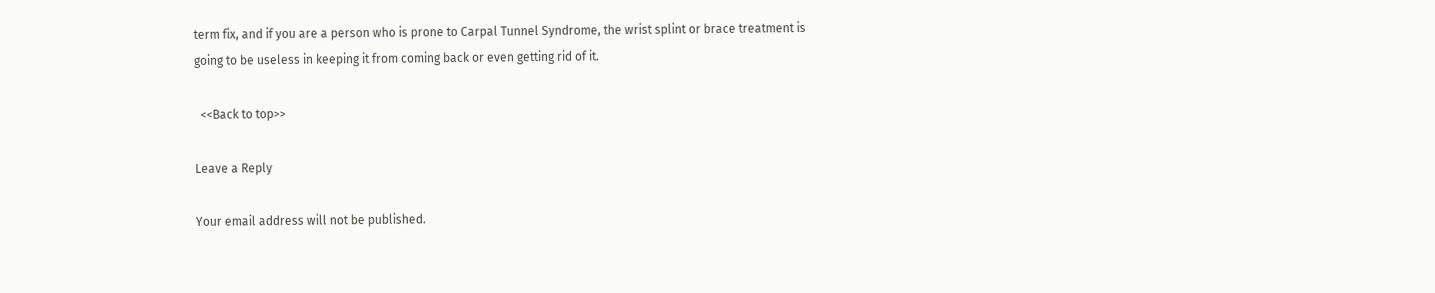term fix, and if you are a person who is prone to Carpal Tunnel Syndrome, the wrist splint or brace treatment is going to be useless in keeping it from coming back or even getting rid of it.

  <<Back to top>>

Leave a Reply

Your email address will not be published.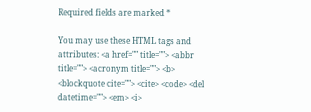Required fields are marked *

You may use these HTML tags and attributes: <a href="" title=""> <abbr title=""> <acronym title=""> <b> <blockquote cite=""> <cite> <code> <del datetime=""> <em> <i>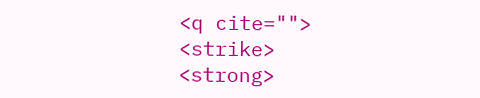<q cite=""> <strike> <strong>